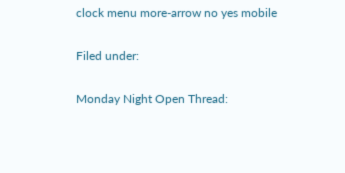clock menu more-arrow no yes mobile

Filed under:

Monday Night Open Thread: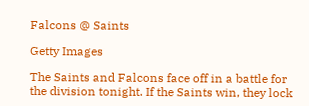Falcons @ Saints

Getty Images

The Saints and Falcons face off in a battle for the division tonight. If the Saints win, they lock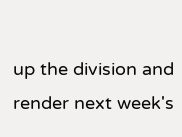up the division and render next week's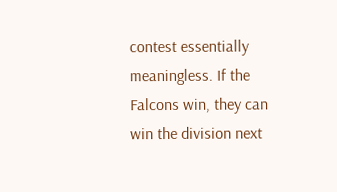contest essentially meaningless. If the Falcons win, they can win the division next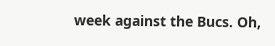week against the Bucs. Oh,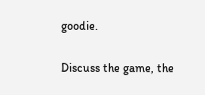goodie.

Discuss the game, the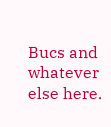Bucs and whatever else here.